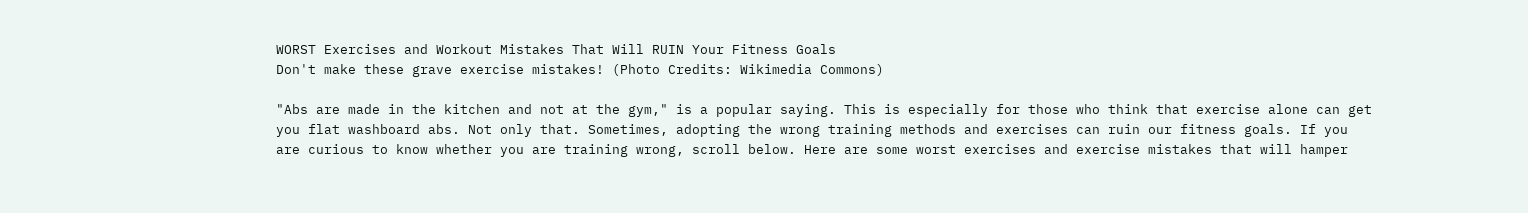WORST Exercises and Workout Mistakes That Will RUIN Your Fitness Goals
Don't make these grave exercise mistakes! (Photo Credits: Wikimedia Commons)

"Abs are made in the kitchen and not at the gym," is a popular saying. This is especially for those who think that exercise alone can get you flat washboard abs. Not only that. Sometimes, adopting the wrong training methods and exercises can ruin our fitness goals. If you are curious to know whether you are training wrong, scroll below. Here are some worst exercises and exercise mistakes that will hamper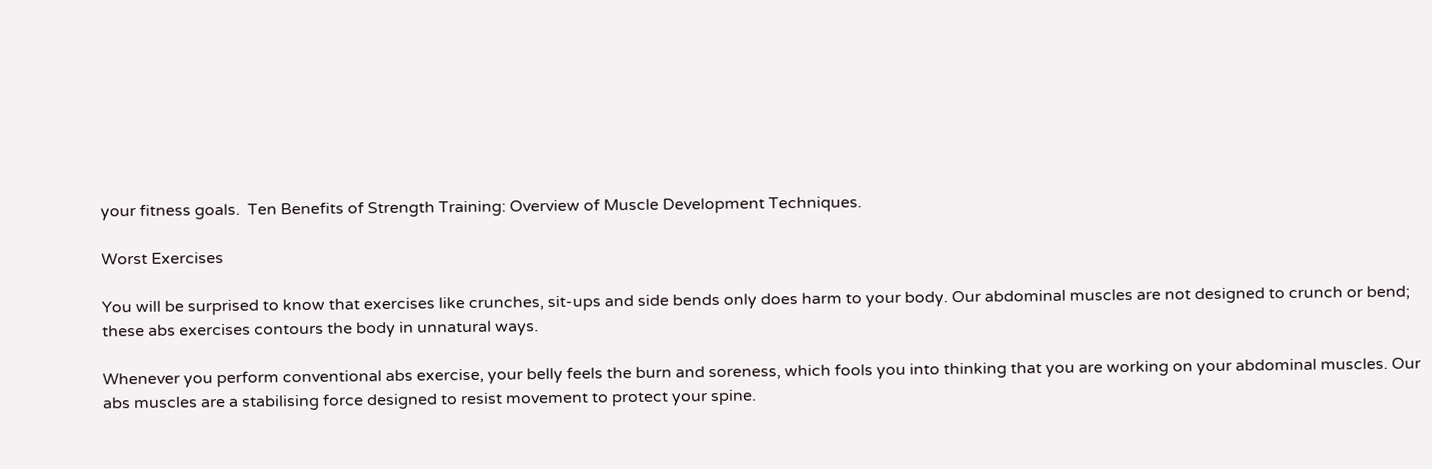your fitness goals.  Ten Benefits of Strength Training: Overview of Muscle Development Techniques.

Worst Exercises

You will be surprised to know that exercises like crunches, sit-ups and side bends only does harm to your body. Our abdominal muscles are not designed to crunch or bend; these abs exercises contours the body in unnatural ways.

Whenever you perform conventional abs exercise, your belly feels the burn and soreness, which fools you into thinking that you are working on your abdominal muscles. Our abs muscles are a stabilising force designed to resist movement to protect your spine.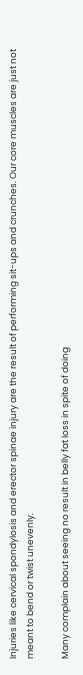Injuries like cervical spondylosis and erector spinae injury are the result of performing sit-ups and crunches. Our core muscles are just not meant to bend or twist unevenly.

Many complain about seeing no result in belly fat loss in spite of doing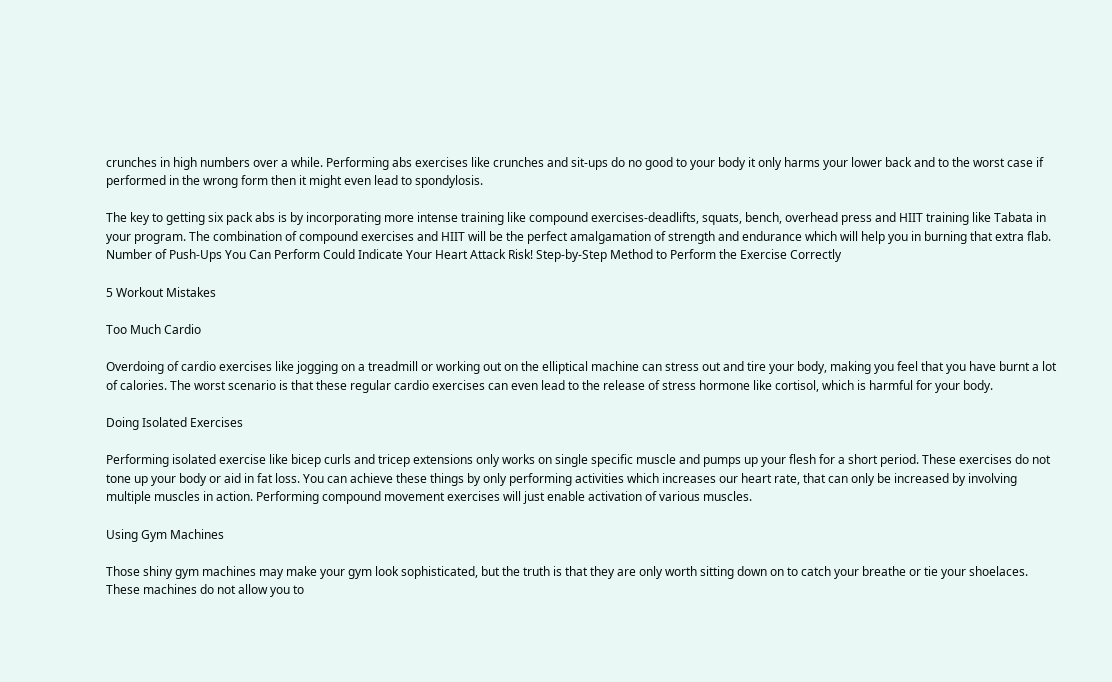crunches in high numbers over a while. Performing abs exercises like crunches and sit-ups do no good to your body it only harms your lower back and to the worst case if performed in the wrong form then it might even lead to spondylosis.

The key to getting six pack abs is by incorporating more intense training like compound exercises-deadlifts, squats, bench, overhead press and HIIT training like Tabata in your program. The combination of compound exercises and HIIT will be the perfect amalgamation of strength and endurance which will help you in burning that extra flab. Number of Push-Ups You Can Perform Could Indicate Your Heart Attack Risk! Step-by-Step Method to Perform the Exercise Correctly

5 Workout Mistakes

Too Much Cardio

Overdoing of cardio exercises like jogging on a treadmill or working out on the elliptical machine can stress out and tire your body, making you feel that you have burnt a lot of calories. The worst scenario is that these regular cardio exercises can even lead to the release of stress hormone like cortisol, which is harmful for your body.

Doing Isolated Exercises

Performing isolated exercise like bicep curls and tricep extensions only works on single specific muscle and pumps up your flesh for a short period. These exercises do not tone up your body or aid in fat loss. You can achieve these things by only performing activities which increases our heart rate, that can only be increased by involving multiple muscles in action. Performing compound movement exercises will just enable activation of various muscles.

Using Gym Machines

Those shiny gym machines may make your gym look sophisticated, but the truth is that they are only worth sitting down on to catch your breathe or tie your shoelaces. These machines do not allow you to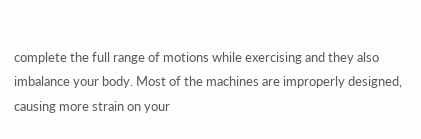complete the full range of motions while exercising and they also imbalance your body. Most of the machines are improperly designed, causing more strain on your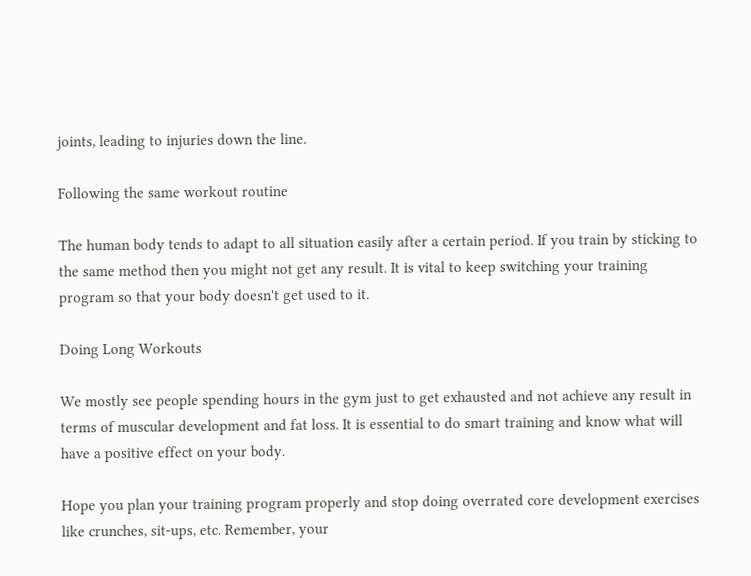joints, leading to injuries down the line.

Following the same workout routine

The human body tends to adapt to all situation easily after a certain period. If you train by sticking to the same method then you might not get any result. It is vital to keep switching your training program so that your body doesn't get used to it.

Doing Long Workouts

We mostly see people spending hours in the gym just to get exhausted and not achieve any result in terms of muscular development and fat loss. It is essential to do smart training and know what will have a positive effect on your body.

Hope you plan your training program properly and stop doing overrated core development exercises like crunches, sit-ups, etc. Remember, your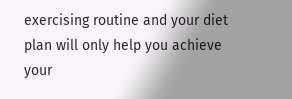exercising routine and your diet plan will only help you achieve your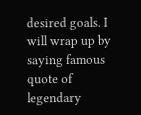desired goals. I will wrap up by saying famous quote of legendary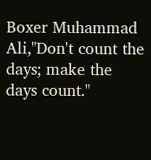Boxer Muhammad Ali,"Don't count the days; make the days count."